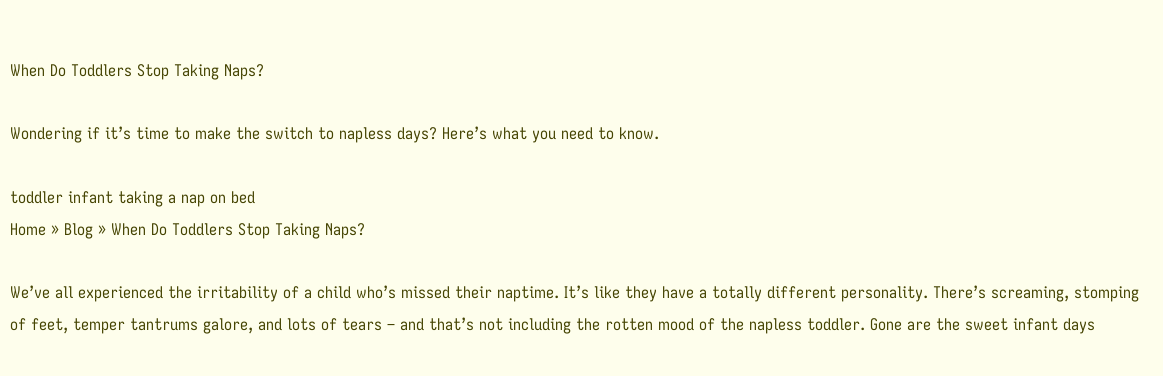When Do Toddlers Stop Taking Naps?

Wondering if it’s time to make the switch to napless days? Here’s what you need to know.

toddler infant taking a nap on bed
Home » Blog » When Do Toddlers Stop Taking Naps?

We’ve all experienced the irritability of a child who’s missed their naptime. It’s like they have a totally different personality. There’s screaming, stomping of feet, temper tantrums galore, and lots of tears – and that’s not including the rotten mood of the napless toddler. Gone are the sweet infant days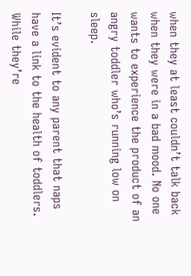when they at least couldn’t talk back when they were in a bad mood. No one wants to experience the product of an angry toddler who’s running low on sleep.

It’s evident to any parent that naps have a link to the health of toddlers. While they’re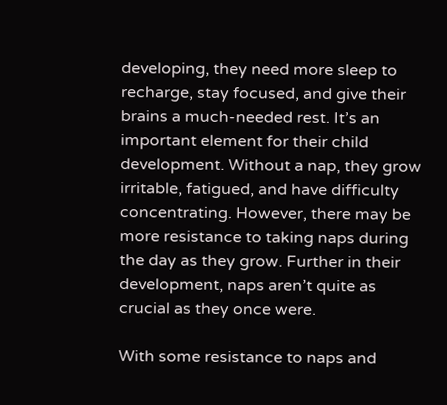developing, they need more sleep to recharge, stay focused, and give their brains a much-needed rest. It’s an important element for their child development. Without a nap, they grow irritable, fatigued, and have difficulty concentrating. However, there may be more resistance to taking naps during the day as they grow. Further in their development, naps aren’t quite as crucial as they once were.

With some resistance to naps and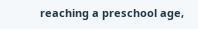reaching a preschool age,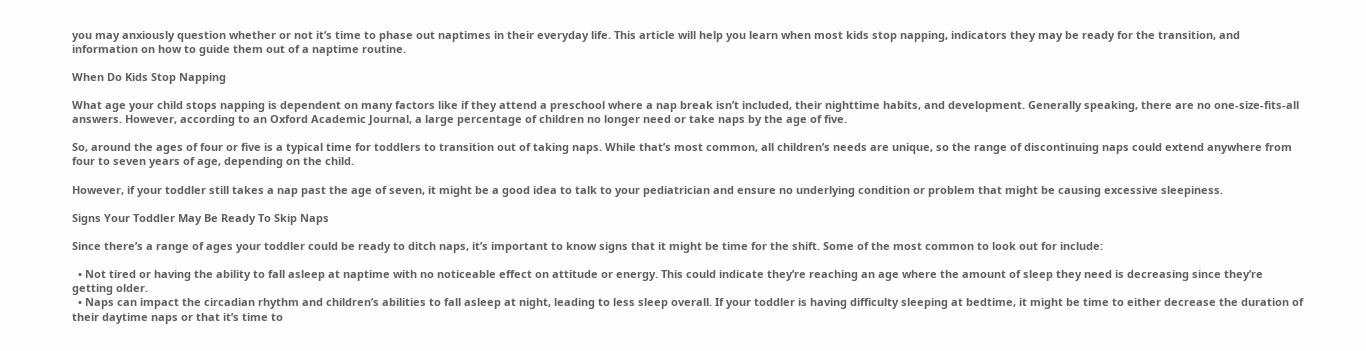you may anxiously question whether or not it’s time to phase out naptimes in their everyday life. This article will help you learn when most kids stop napping, indicators they may be ready for the transition, and information on how to guide them out of a naptime routine.

When Do Kids Stop Napping

What age your child stops napping is dependent on many factors like if they attend a preschool where a nap break isn’t included, their nighttime habits, and development. Generally speaking, there are no one-size-fits-all answers. However, according to an Oxford Academic Journal, a large percentage of children no longer need or take naps by the age of five.

So, around the ages of four or five is a typical time for toddlers to transition out of taking naps. While that’s most common, all children’s needs are unique, so the range of discontinuing naps could extend anywhere from four to seven years of age, depending on the child.

However, if your toddler still takes a nap past the age of seven, it might be a good idea to talk to your pediatrician and ensure no underlying condition or problem that might be causing excessive sleepiness.

Signs Your Toddler May Be Ready To Skip Naps

Since there’s a range of ages your toddler could be ready to ditch naps, it’s important to know signs that it might be time for the shift. Some of the most common to look out for include:

  • Not tired or having the ability to fall asleep at naptime with no noticeable effect on attitude or energy. This could indicate they’re reaching an age where the amount of sleep they need is decreasing since they’re getting older.
  • Naps can impact the circadian rhythm and children’s abilities to fall asleep at night, leading to less sleep overall. If your toddler is having difficulty sleeping at bedtime, it might be time to either decrease the duration of their daytime naps or that it’s time to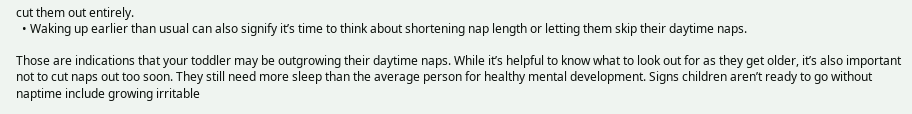cut them out entirely.
  • Waking up earlier than usual can also signify it’s time to think about shortening nap length or letting them skip their daytime naps.

Those are indications that your toddler may be outgrowing their daytime naps. While it’s helpful to know what to look out for as they get older, it’s also important not to cut naps out too soon. They still need more sleep than the average person for healthy mental development. Signs children aren’t ready to go without naptime include growing irritable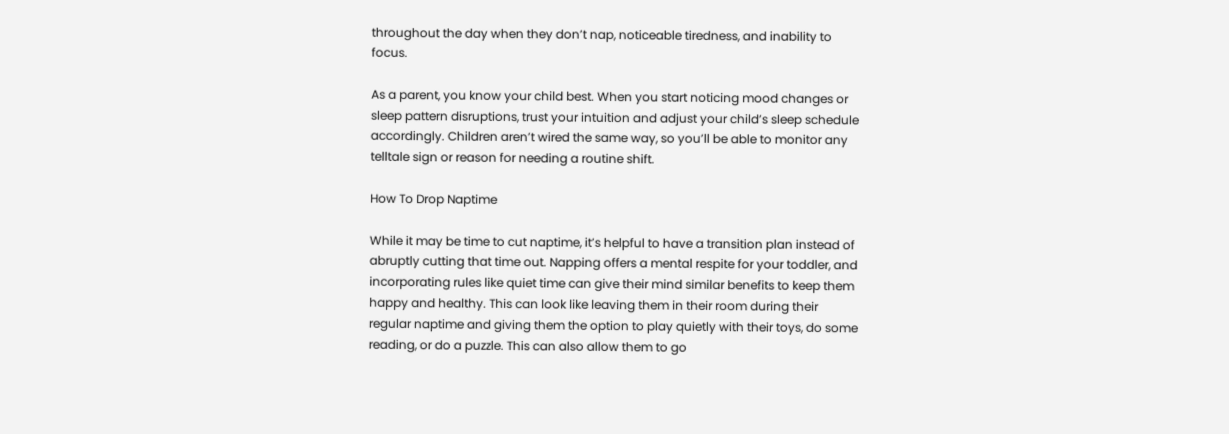throughout the day when they don’t nap, noticeable tiredness, and inability to focus.

As a parent, you know your child best. When you start noticing mood changes or sleep pattern disruptions, trust your intuition and adjust your child’s sleep schedule accordingly. Children aren’t wired the same way, so you’ll be able to monitor any telltale sign or reason for needing a routine shift.

How To Drop Naptime

While it may be time to cut naptime, it’s helpful to have a transition plan instead of abruptly cutting that time out. Napping offers a mental respite for your toddler, and incorporating rules like quiet time can give their mind similar benefits to keep them happy and healthy. This can look like leaving them in their room during their regular naptime and giving them the option to play quietly with their toys, do some reading, or do a puzzle. This can also allow them to go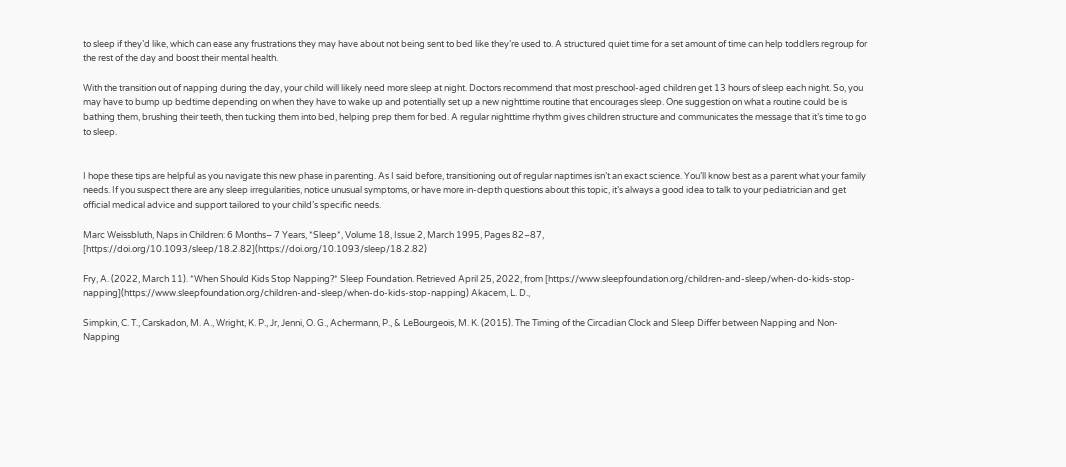to sleep if they’d like, which can ease any frustrations they may have about not being sent to bed like they’re used to. A structured quiet time for a set amount of time can help toddlers regroup for the rest of the day and boost their mental health.

With the transition out of napping during the day, your child will likely need more sleep at night. Doctors recommend that most preschool-aged children get 13 hours of sleep each night. So, you may have to bump up bedtime depending on when they have to wake up and potentially set up a new nighttime routine that encourages sleep. One suggestion on what a routine could be is bathing them, brushing their teeth, then tucking them into bed, helping prep them for bed. A regular nighttime rhythm gives children structure and communicates the message that it’s time to go to sleep.


I hope these tips are helpful as you navigate this new phase in parenting. As I said before, transitioning out of regular naptimes isn’t an exact science. You’ll know best as a parent what your family needs. If you suspect there are any sleep irregularities, notice unusual symptoms, or have more in-depth questions about this topic, it’s always a good idea to talk to your pediatrician and get official medical advice and support tailored to your child’s specific needs.

Marc Weissbluth, Naps in Children: 6 Months– 7 Years, *Sleep*, Volume 18, Issue 2, March 1995, Pages 82–87, [https://doi.org/10.1093/sleep/18.2.82](https://doi.org/10.1093/sleep/18.2.82)

Fry, A. (2022, March 11). *When Should Kids Stop Napping?* Sleep Foundation. Retrieved April 25, 2022, from [https://www.sleepfoundation.org/children-and-sleep/when-do-kids-stop-napping](https://www.sleepfoundation.org/children-and-sleep/when-do-kids-stop-napping) Akacem, L. D.,

Simpkin, C. T., Carskadon, M. A., Wright, K. P., Jr, Jenni, O. G., Achermann, P., & LeBourgeois, M. K. (2015). The Timing of the Circadian Clock and Sleep Differ between Napping and Non-Napping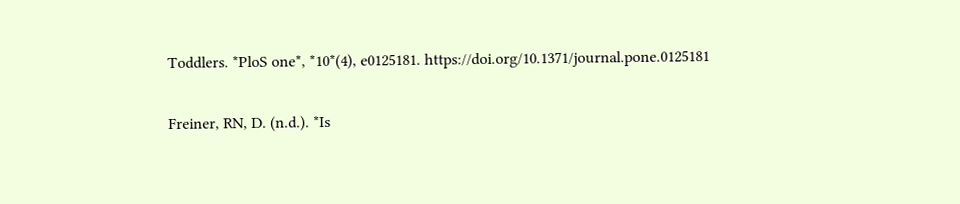Toddlers. *PloS one*, *10*(4), e0125181. https://doi.org/10.1371/journal.pone.0125181

Freiner, RN, D. (n.d.). *Is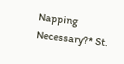Napping Necessary?* St.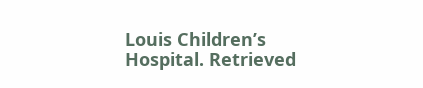Louis Children’s Hospital. Retrieved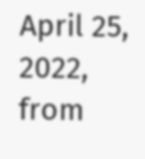April 25, 2022, from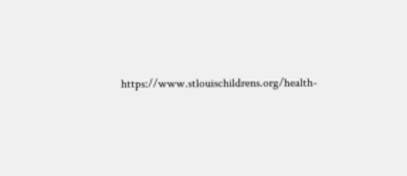https://www.stlouischildrens.org/health-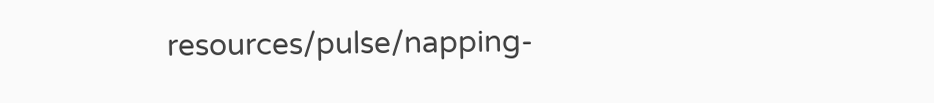resources/pulse/napping-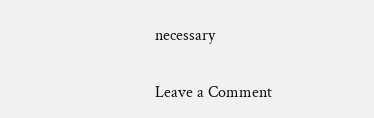necessary

Leave a Comment